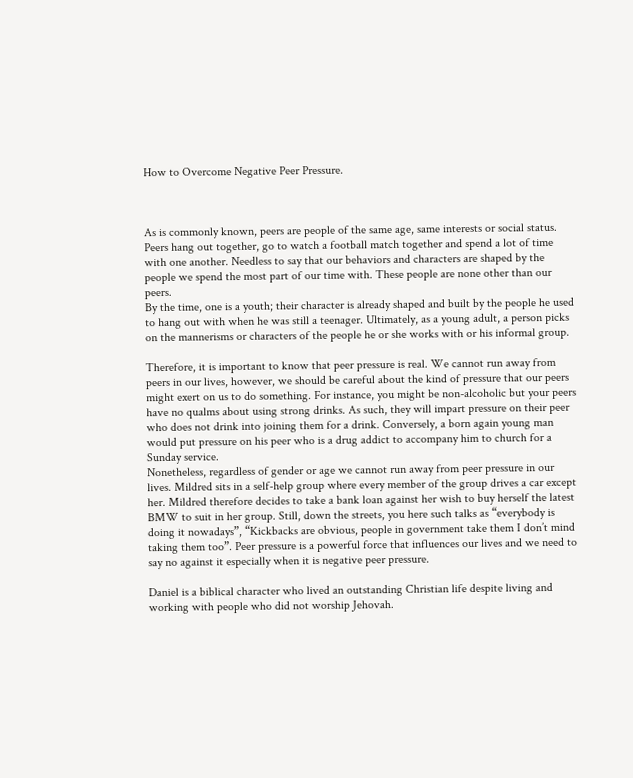How to Overcome Negative Peer Pressure.



As is commonly known, peers are people of the same age, same interests or social status. Peers hang out together, go to watch a football match together and spend a lot of time with one another. Needless to say that our behaviors and characters are shaped by the people we spend the most part of our time with. These people are none other than our peers.
By the time, one is a youth; their character is already shaped and built by the people he used to hang out with when he was still a teenager. Ultimately, as a young adult, a person picks on the mannerisms or characters of the people he or she works with or his informal group.

Therefore, it is important to know that peer pressure is real. We cannot run away from peers in our lives, however, we should be careful about the kind of pressure that our peers might exert on us to do something. For instance, you might be non-alcoholic but your peers have no qualms about using strong drinks. As such, they will impart pressure on their peer who does not drink into joining them for a drink. Conversely, a born again young man would put pressure on his peer who is a drug addict to accompany him to church for a Sunday service.
Nonetheless, regardless of gender or age we cannot run away from peer pressure in our lives. Mildred sits in a self-help group where every member of the group drives a car except her. Mildred therefore decides to take a bank loan against her wish to buy herself the latest BMW to suit in her group. Still, down the streets, you here such talks as “everybody is doing it nowadays”, “Kickbacks are obvious, people in government take them I don’t mind taking them too”. Peer pressure is a powerful force that influences our lives and we need to say no against it especially when it is negative peer pressure.

Daniel is a biblical character who lived an outstanding Christian life despite living and working with people who did not worship Jehovah.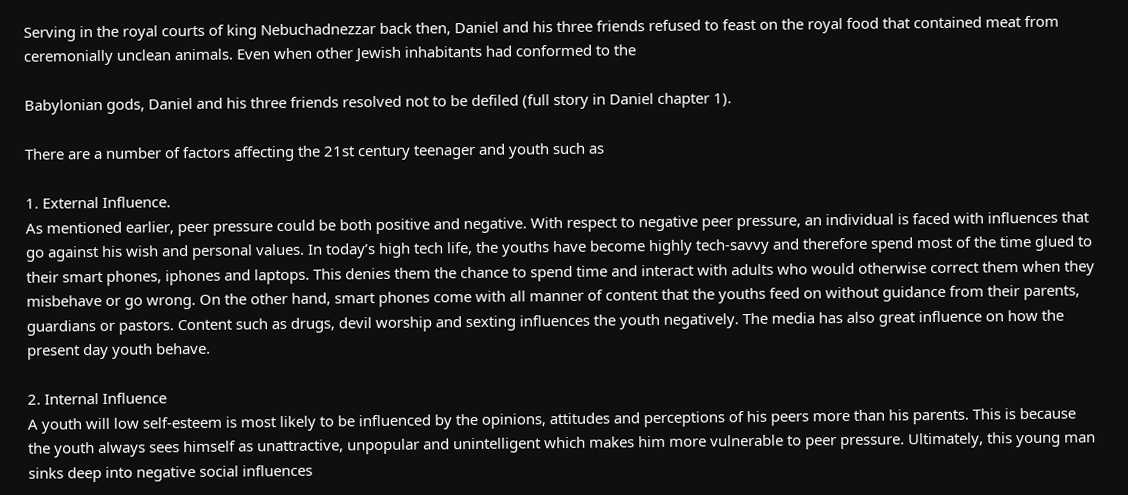Serving in the royal courts of king Nebuchadnezzar back then, Daniel and his three friends refused to feast on the royal food that contained meat from ceremonially unclean animals. Even when other Jewish inhabitants had conformed to the

Babylonian gods, Daniel and his three friends resolved not to be defiled (full story in Daniel chapter 1).

There are a number of factors affecting the 21st century teenager and youth such as

1. External Influence.
As mentioned earlier, peer pressure could be both positive and negative. With respect to negative peer pressure, an individual is faced with influences that go against his wish and personal values. In today’s high tech life, the youths have become highly tech-savvy and therefore spend most of the time glued to their smart phones, iphones and laptops. This denies them the chance to spend time and interact with adults who would otherwise correct them when they misbehave or go wrong. On the other hand, smart phones come with all manner of content that the youths feed on without guidance from their parents, guardians or pastors. Content such as drugs, devil worship and sexting influences the youth negatively. The media has also great influence on how the present day youth behave.

2. Internal Influence
A youth will low self-esteem is most likely to be influenced by the opinions, attitudes and perceptions of his peers more than his parents. This is because the youth always sees himself as unattractive, unpopular and unintelligent which makes him more vulnerable to peer pressure. Ultimately, this young man sinks deep into negative social influences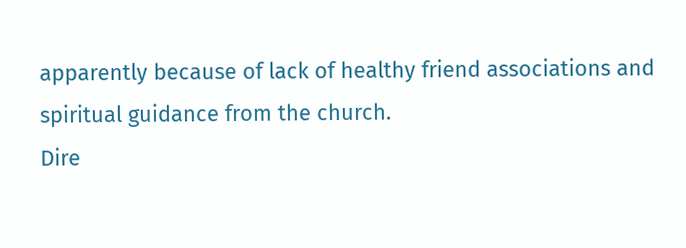apparently because of lack of healthy friend associations and spiritual guidance from the church.
Dire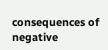consequences of negative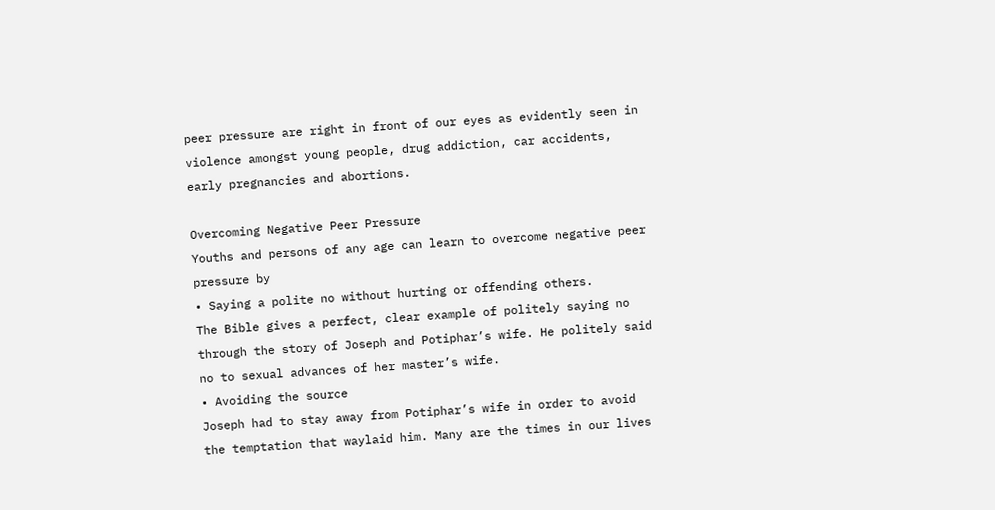peer pressure are right in front of our eyes as evidently seen in violence amongst young people, drug addiction, car accidents, early pregnancies and abortions.

Overcoming Negative Peer Pressure
Youths and persons of any age can learn to overcome negative peer pressure by
• Saying a polite no without hurting or offending others.
The Bible gives a perfect, clear example of politely saying no through the story of Joseph and Potiphar’s wife. He politely said no to sexual advances of her master’s wife.
• Avoiding the source
Joseph had to stay away from Potiphar’s wife in order to avoid the temptation that waylaid him. Many are the times in our lives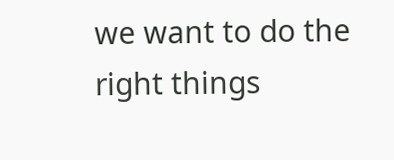we want to do the right things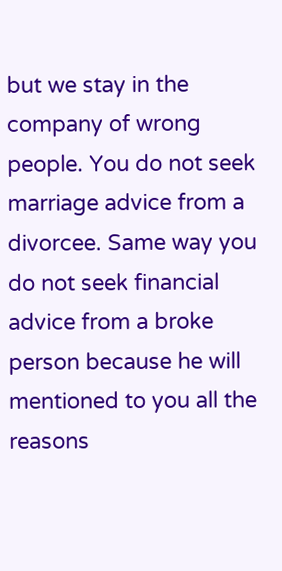but we stay in the company of wrong people. You do not seek marriage advice from a divorcee. Same way you do not seek financial advice from a broke person because he will mentioned to you all the reasons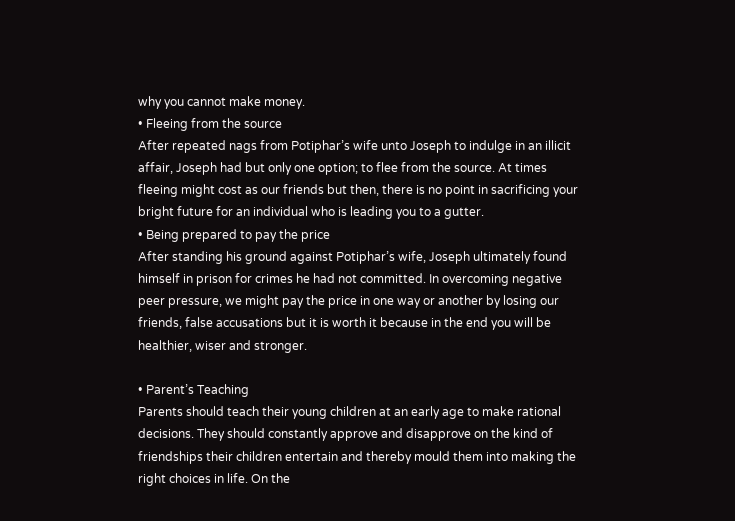why you cannot make money.
• Fleeing from the source
After repeated nags from Potiphar’s wife unto Joseph to indulge in an illicit affair, Joseph had but only one option; to flee from the source. At times fleeing might cost as our friends but then, there is no point in sacrificing your bright future for an individual who is leading you to a gutter.
• Being prepared to pay the price
After standing his ground against Potiphar’s wife, Joseph ultimately found himself in prison for crimes he had not committed. In overcoming negative peer pressure, we might pay the price in one way or another by losing our friends, false accusations but it is worth it because in the end you will be healthier, wiser and stronger.

• Parent’s Teaching
Parents should teach their young children at an early age to make rational decisions. They should constantly approve and disapprove on the kind of friendships their children entertain and thereby mould them into making the right choices in life. On the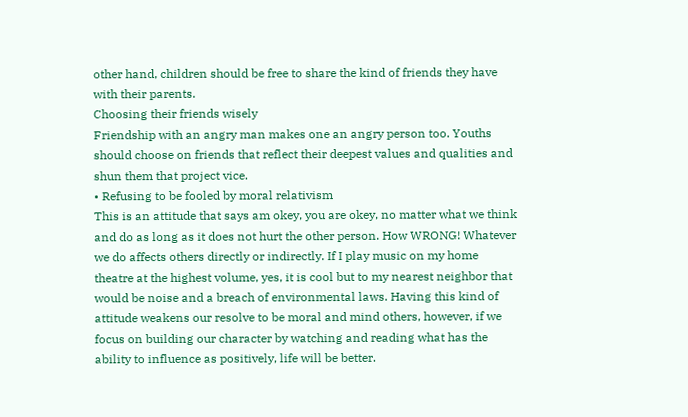other hand, children should be free to share the kind of friends they have with their parents.
Choosing their friends wisely
Friendship with an angry man makes one an angry person too. Youths should choose on friends that reflect their deepest values and qualities and shun them that project vice.
• Refusing to be fooled by moral relativism
This is an attitude that says am okey, you are okey, no matter what we think and do as long as it does not hurt the other person. How WRONG! Whatever we do affects others directly or indirectly. If I play music on my home theatre at the highest volume, yes, it is cool but to my nearest neighbor that would be noise and a breach of environmental laws. Having this kind of attitude weakens our resolve to be moral and mind others, however, if we focus on building our character by watching and reading what has the ability to influence as positively, life will be better.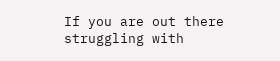If you are out there struggling with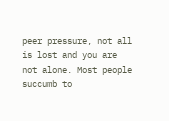peer pressure, not all is lost and you are not alone. Most people succumb to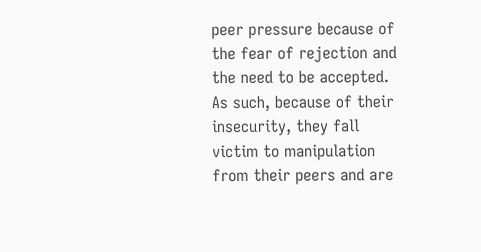peer pressure because of the fear of rejection and the need to be accepted. As such, because of their insecurity, they fall victim to manipulation from their peers and are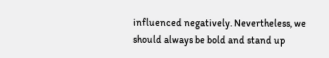influenced negatively. Nevertheless, we should always be bold and stand up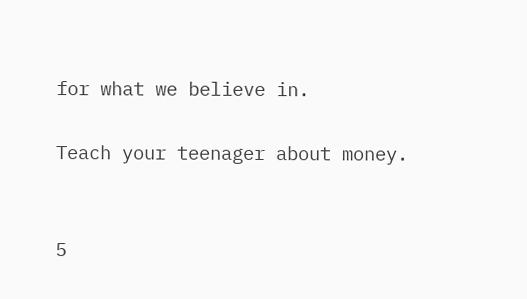for what we believe in.

Teach your teenager about money.


5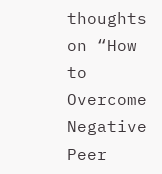thoughts on “How to Overcome Negative Peer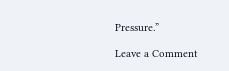Pressure.”

Leave a Comment